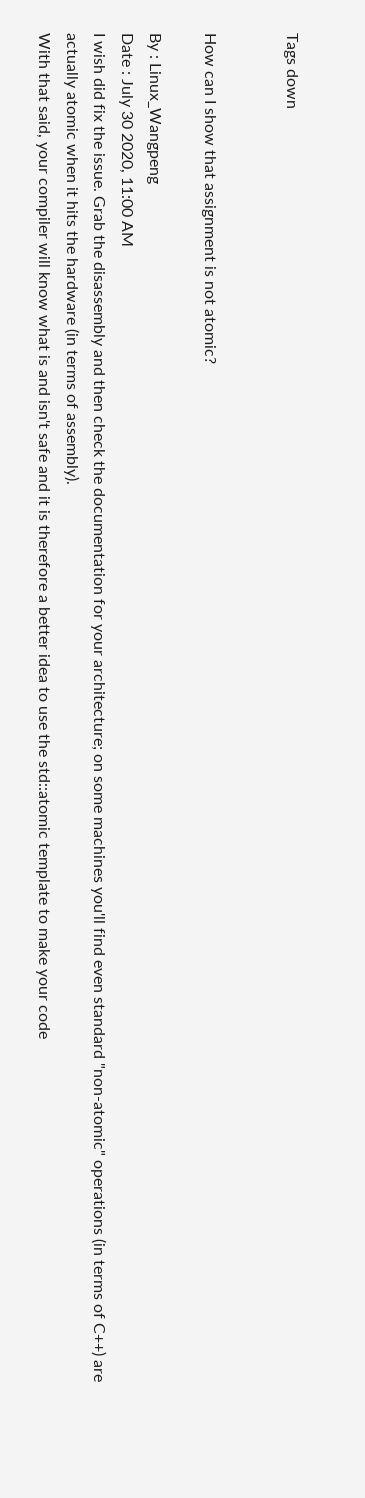Tags down


How can I show that assignment is not atomic?

By : Linux_Wangpeng
Date : July 30 2020, 11:00 AM
I wish did fix the issue. Grab the disassembly and then check the documentation for your architecture; on some machines you'll find even standard "non-atomic" operations (in terms of C++) are actually atomic when it hits the hardware (in terms of assembly).
With that said, your compiler will know what is and isn't safe and it is therefore a better idea to use the std::atomic template to make your code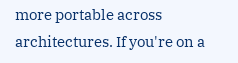more portable across architectures. If you're on a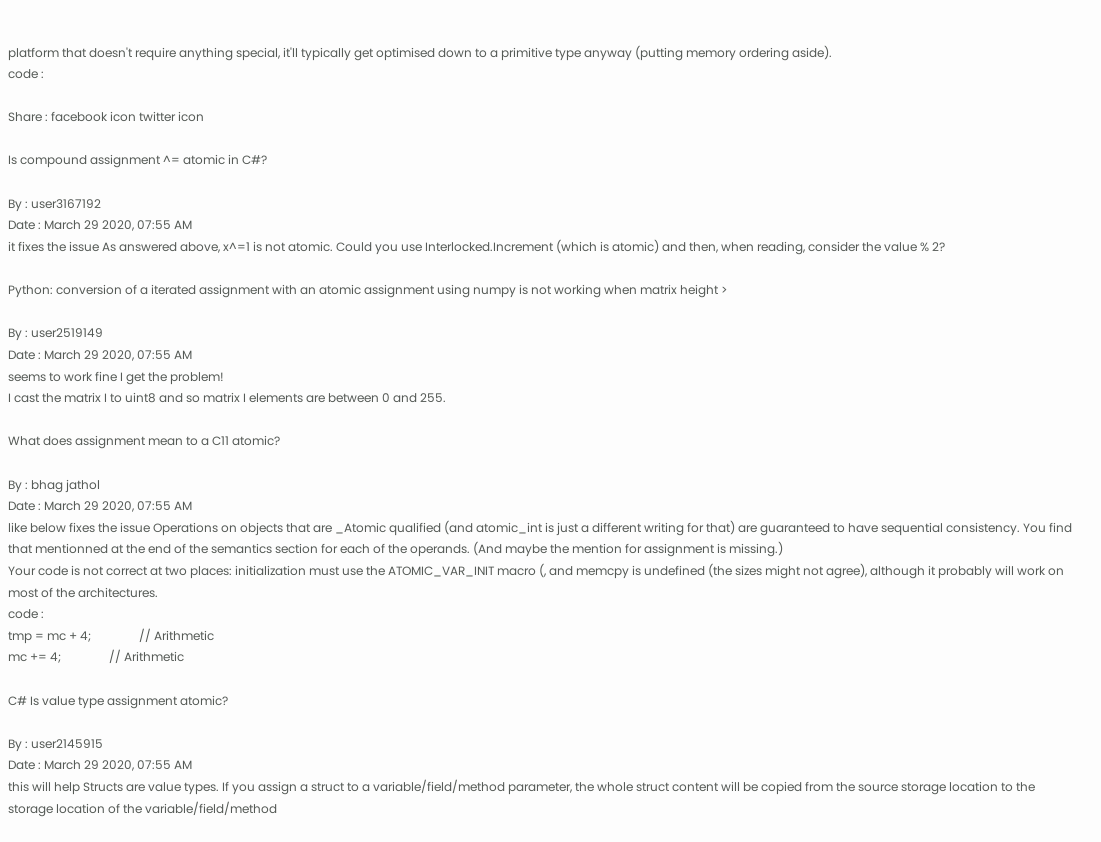platform that doesn't require anything special, it'll typically get optimised down to a primitive type anyway (putting memory ordering aside).
code :

Share : facebook icon twitter icon

Is compound assignment ^= atomic in C#?

By : user3167192
Date : March 29 2020, 07:55 AM
it fixes the issue As answered above, x^=1 is not atomic. Could you use Interlocked.Increment (which is atomic) and then, when reading, consider the value % 2?

Python: conversion of a iterated assignment with an atomic assignment using numpy is not working when matrix height >

By : user2519149
Date : March 29 2020, 07:55 AM
seems to work fine I get the problem!
I cast the matrix I to uint8 and so matrix I elements are between 0 and 255.

What does assignment mean to a C11 atomic?

By : bhag jathol
Date : March 29 2020, 07:55 AM
like below fixes the issue Operations on objects that are _Atomic qualified (and atomic_int is just a different writing for that) are guaranteed to have sequential consistency. You find that mentionned at the end of the semantics section for each of the operands. (And maybe the mention for assignment is missing.)
Your code is not correct at two places: initialization must use the ATOMIC_VAR_INIT macro (, and memcpy is undefined (the sizes might not agree), although it probably will work on most of the architectures.
code :
tmp = mc + 4;                // Arithmetic
mc += 4;                // Arithmetic

C# Is value type assignment atomic?

By : user2145915
Date : March 29 2020, 07:55 AM
this will help Structs are value types. If you assign a struct to a variable/field/method parameter, the whole struct content will be copied from the source storage location to the storage location of the variable/field/method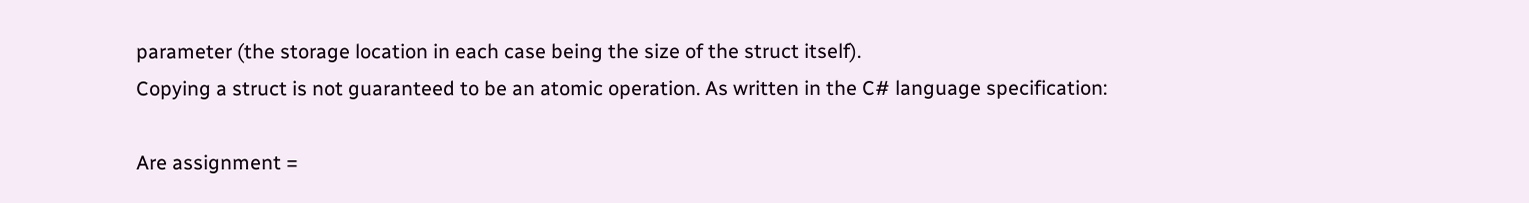parameter (the storage location in each case being the size of the struct itself).
Copying a struct is not guaranteed to be an atomic operation. As written in the C# language specification:

Are assignment =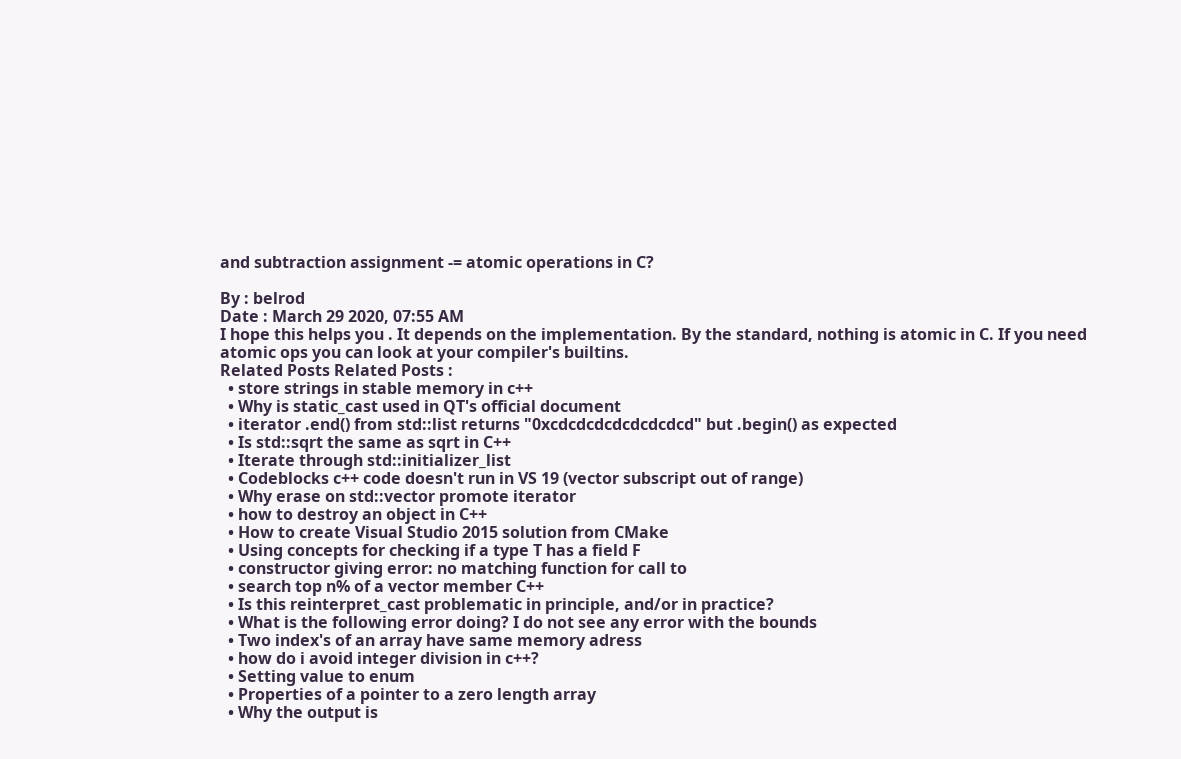and subtraction assignment -= atomic operations in C?

By : belrod
Date : March 29 2020, 07:55 AM
I hope this helps you . It depends on the implementation. By the standard, nothing is atomic in C. If you need atomic ops you can look at your compiler's builtins.
Related Posts Related Posts :
  • store strings in stable memory in c++
  • Why is static_cast used in QT's official document
  • iterator .end() from std::list returns "0xcdcdcdcdcdcdcdcd" but .begin() as expected
  • Is std::sqrt the same as sqrt in C++
  • Iterate through std::initializer_list
  • Codeblocks c++ code doesn't run in VS 19 (vector subscript out of range)
  • Why erase on std::vector promote iterator
  • how to destroy an object in C++
  • How to create Visual Studio 2015 solution from CMake
  • Using concepts for checking if a type T has a field F
  • constructor giving error: no matching function for call to
  • search top n% of a vector member C++
  • Is this reinterpret_cast problematic in principle, and/or in practice?
  • What is the following error doing? I do not see any error with the bounds
  • Two index's of an array have same memory adress
  • how do i avoid integer division in c++?
  • Setting value to enum
  • Properties of a pointer to a zero length array
  • Why the output is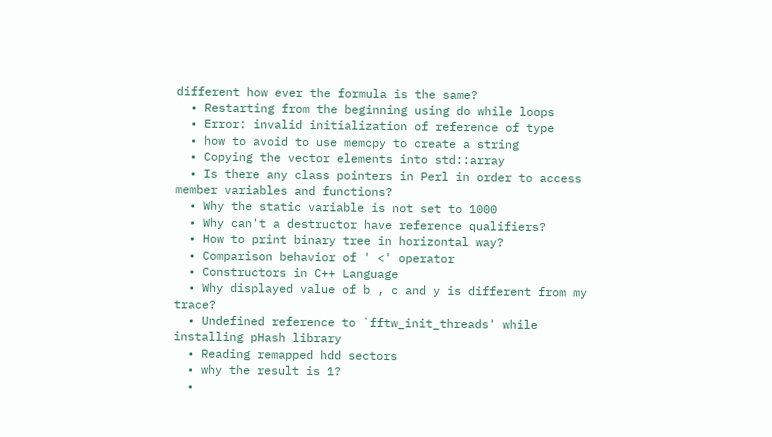different how ever the formula is the same?
  • Restarting from the beginning using do while loops
  • Error: invalid initialization of reference of type
  • how to avoid to use memcpy to create a string
  • Copying the vector elements into std::array
  • Is there any class pointers in Perl in order to access member variables and functions?
  • Why the static variable is not set to 1000
  • Why can't a destructor have reference qualifiers?
  • How to print binary tree in horizontal way?
  • Comparison behavior of ' <' operator
  • Constructors in C++ Language
  • Why displayed value of b , c and y is different from my trace?
  • Undefined reference to `fftw_init_threads' while installing pHash library
  • Reading remapped hdd sectors
  • why the result is 1?
  •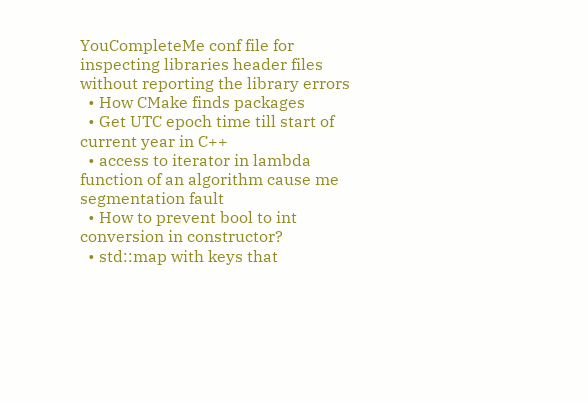YouCompleteMe conf file for inspecting libraries header files without reporting the library errors
  • How CMake finds packages
  • Get UTC epoch time till start of current year in C++
  • access to iterator in lambda function of an algorithm cause me segmentation fault
  • How to prevent bool to int conversion in constructor?
  • std::map with keys that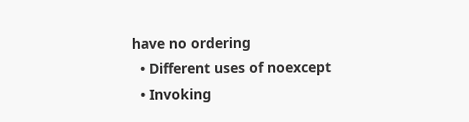have no ordering
  • Different uses of noexcept
  • Invoking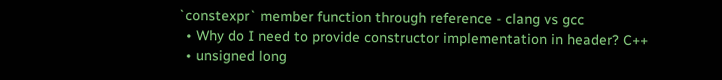`constexpr` member function through reference - clang vs gcc
  • Why do I need to provide constructor implementation in header? C++
  • unsigned long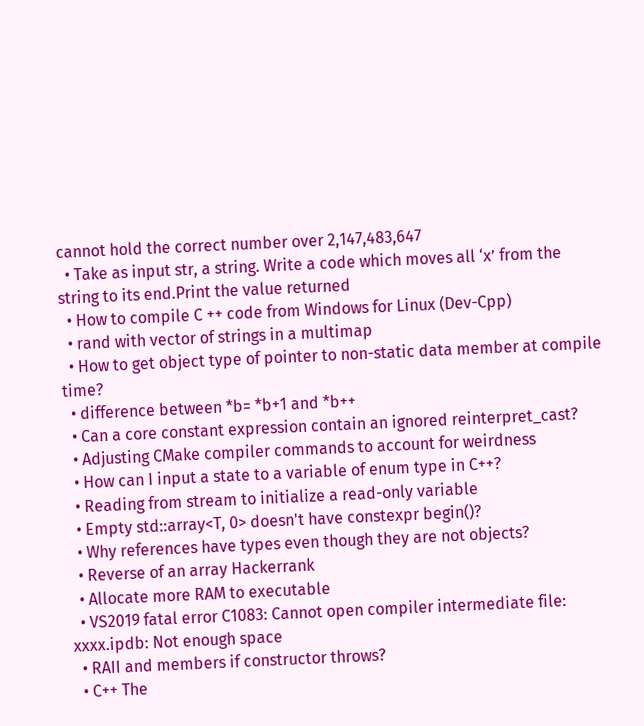cannot hold the correct number over 2,147,483,647
  • Take as input str, a string. Write a code which moves all ‘x’ from the string to its end.Print the value returned
  • How to compile C ++ code from Windows for Linux (Dev-Cpp)
  • rand with vector of strings in a multimap
  • How to get object type of pointer to non-static data member at compile time?
  • difference between *b= *b+1 and *b++
  • Can a core constant expression contain an ignored reinterpret_cast?
  • Adjusting CMake compiler commands to account for weirdness
  • How can I input a state to a variable of enum type in C++?
  • Reading from stream to initialize a read-only variable
  • Empty std::array<T, 0> doesn't have constexpr begin()?
  • Why references have types even though they are not objects?
  • Reverse of an array Hackerrank
  • Allocate more RAM to executable
  • VS2019 fatal error C1083: Cannot open compiler intermediate file: xxxx.ipdb: Not enough space
  • RAII and members if constructor throws?
  • C++ The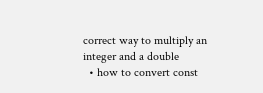correct way to multiply an integer and a double
  • how to convert const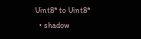Uint8* to Uint8*
  • shadow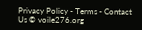Privacy Policy - Terms - Contact Us © voile276.org